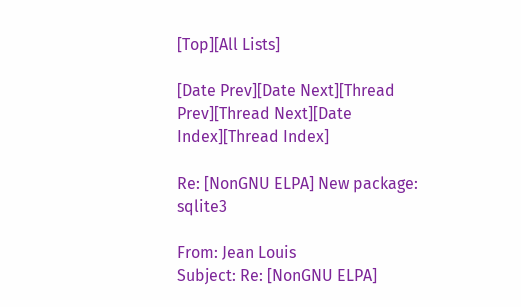[Top][All Lists]

[Date Prev][Date Next][Thread Prev][Thread Next][Date Index][Thread Index]

Re: [NonGNU ELPA] New package: sqlite3

From: Jean Louis
Subject: Re: [NonGNU ELPA]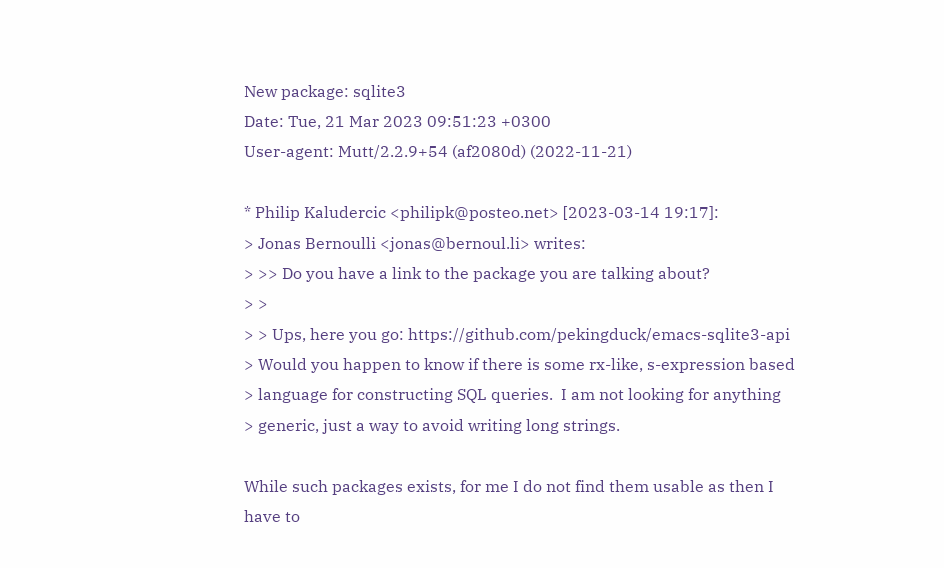New package: sqlite3
Date: Tue, 21 Mar 2023 09:51:23 +0300
User-agent: Mutt/2.2.9+54 (af2080d) (2022-11-21)

* Philip Kaludercic <philipk@posteo.net> [2023-03-14 19:17]:
> Jonas Bernoulli <jonas@bernoul.li> writes:
> >> Do you have a link to the package you are talking about?
> >
> > Ups, here you go: https://github.com/pekingduck/emacs-sqlite3-api
> Would you happen to know if there is some rx-like, s-expression based
> language for constructing SQL queries.  I am not looking for anything
> generic, just a way to avoid writing long strings.

While such packages exists, for me I do not find them usable as then I
have to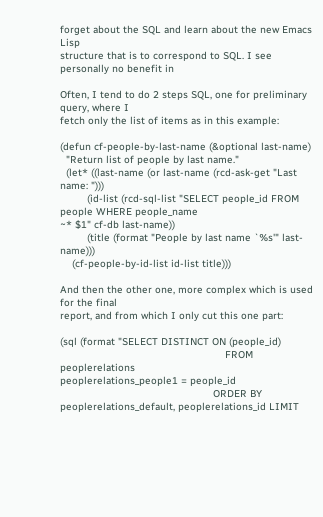forget about the SQL and learn about the new Emacs Lisp
structure that is to correspond to SQL. I see personally no benefit in

Often, I tend to do 2 steps SQL, one for preliminary query, where I
fetch only the list of items as in this example:

(defun cf-people-by-last-name (&optional last-name)
  "Return list of people by last name."
  (let* ((last-name (or last-name (rcd-ask-get "Last name: ")))
         (id-list (rcd-sql-list "SELECT people_id FROM people WHERE people_name
~* $1" cf-db last-name))
         (title (format "People by last name `%s'" last-name)))
    (cf-people-by-id-list id-list title)))

And then the other one, more complex which is used for the final
report, and from which I only cut this one part:

(sql (format "SELECT DISTINCT ON (people_id)
                                                       FROM peoplerelations
peoplerelations_people1 = people_id
                                                   ORDER BY
peoplerelations_default, peoplerelations_id LIMIT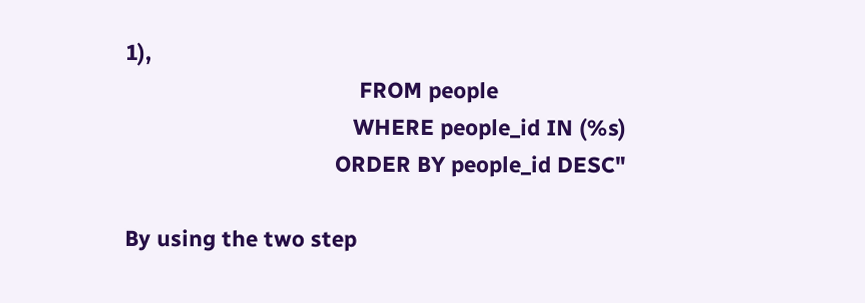1),
                                       FROM people
                                      WHERE people_id IN (%s)
                                   ORDER BY people_id DESC"

By using the two step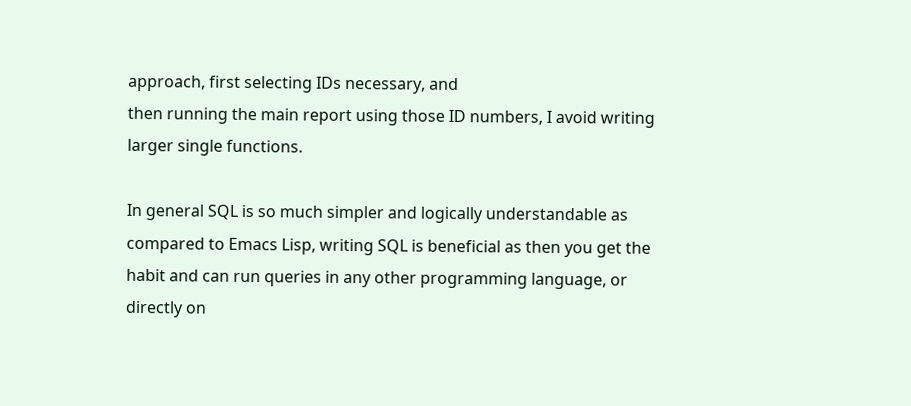approach, first selecting IDs necessary, and
then running the main report using those ID numbers, I avoid writing
larger single functions.

In general SQL is so much simpler and logically understandable as
compared to Emacs Lisp, writing SQL is beneficial as then you get the
habit and can run queries in any other programming language, or
directly on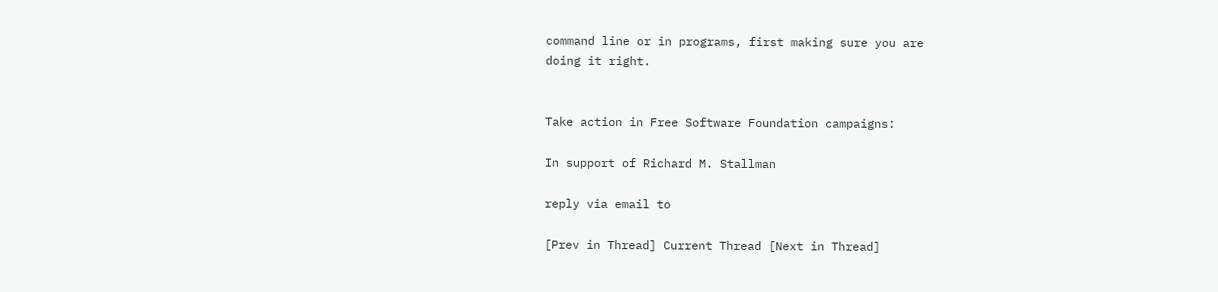command line or in programs, first making sure you are
doing it right.


Take action in Free Software Foundation campaigns:

In support of Richard M. Stallman

reply via email to

[Prev in Thread] Current Thread [Next in Thread]